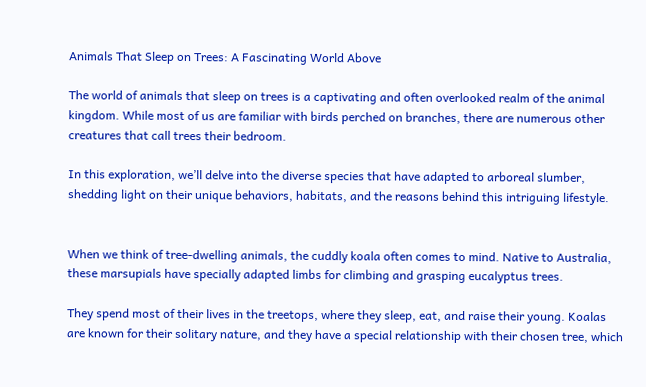Animals That Sleep on Trees: A Fascinating World Above

The world of animals that sleep on trees is a captivating and often overlooked realm of the animal kingdom. While most of us are familiar with birds perched on branches, there are numerous other creatures that call trees their bedroom.

In this exploration, we’ll delve into the diverse species that have adapted to arboreal slumber, shedding light on their unique behaviors, habitats, and the reasons behind this intriguing lifestyle.


When we think of tree-dwelling animals, the cuddly koala often comes to mind. Native to Australia, these marsupials have specially adapted limbs for climbing and grasping eucalyptus trees.

They spend most of their lives in the treetops, where they sleep, eat, and raise their young. Koalas are known for their solitary nature, and they have a special relationship with their chosen tree, which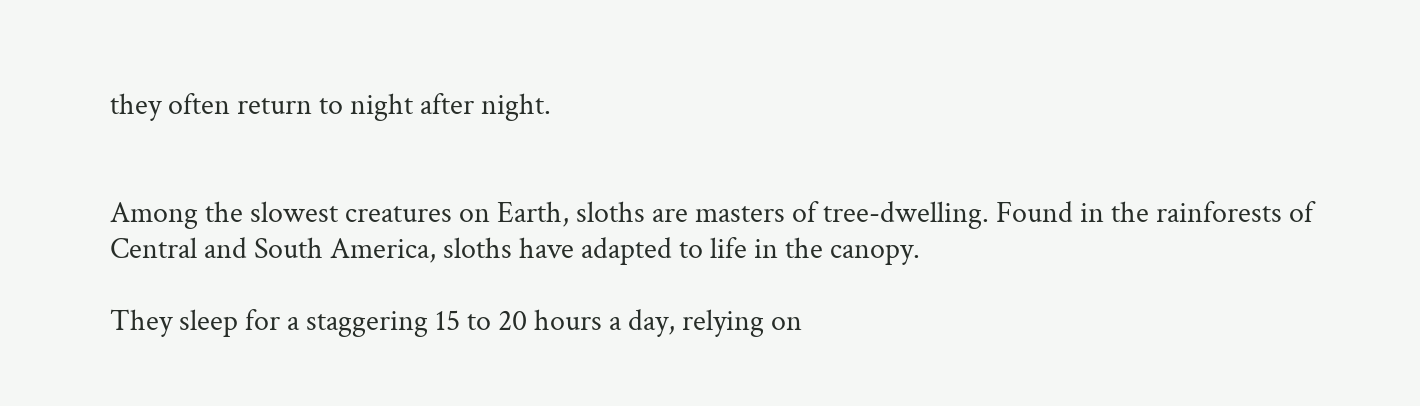they often return to night after night.


Among the slowest creatures on Earth, sloths are masters of tree-dwelling. Found in the rainforests of Central and South America, sloths have adapted to life in the canopy.

They sleep for a staggering 15 to 20 hours a day, relying on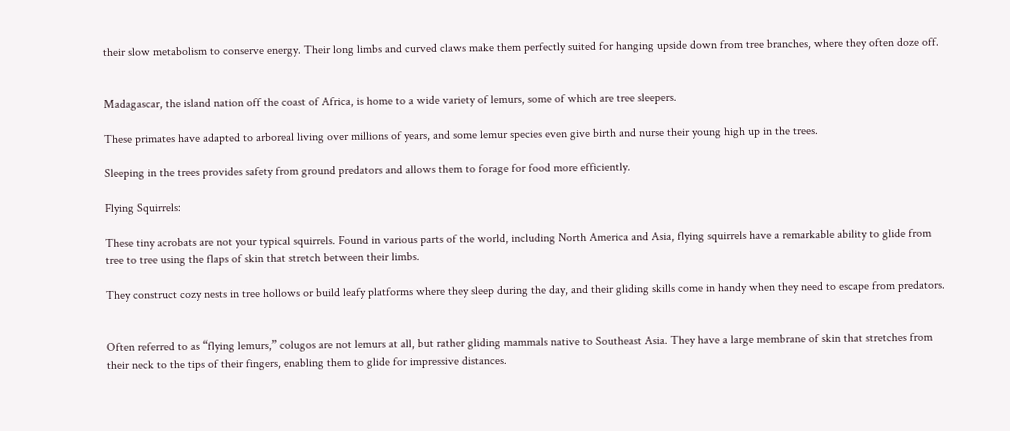their slow metabolism to conserve energy. Their long limbs and curved claws make them perfectly suited for hanging upside down from tree branches, where they often doze off.


Madagascar, the island nation off the coast of Africa, is home to a wide variety of lemurs, some of which are tree sleepers.

These primates have adapted to arboreal living over millions of years, and some lemur species even give birth and nurse their young high up in the trees.

Sleeping in the trees provides safety from ground predators and allows them to forage for food more efficiently.

Flying Squirrels:

These tiny acrobats are not your typical squirrels. Found in various parts of the world, including North America and Asia, flying squirrels have a remarkable ability to glide from tree to tree using the flaps of skin that stretch between their limbs.

They construct cozy nests in tree hollows or build leafy platforms where they sleep during the day, and their gliding skills come in handy when they need to escape from predators.


Often referred to as “flying lemurs,” colugos are not lemurs at all, but rather gliding mammals native to Southeast Asia. They have a large membrane of skin that stretches from their neck to the tips of their fingers, enabling them to glide for impressive distances.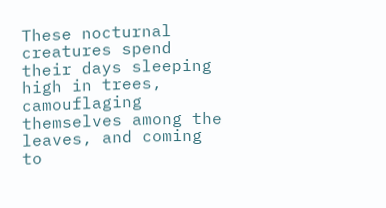These nocturnal creatures spend their days sleeping high in trees, camouflaging themselves among the leaves, and coming to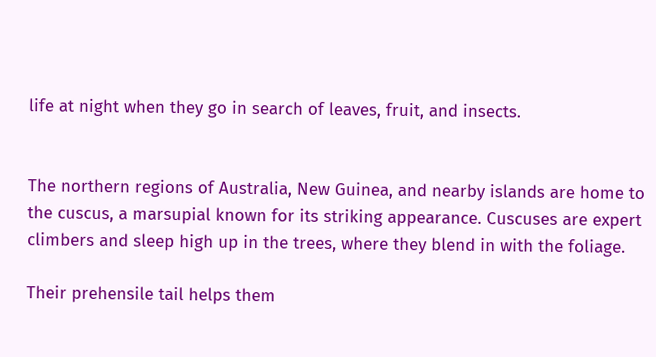life at night when they go in search of leaves, fruit, and insects.


The northern regions of Australia, New Guinea, and nearby islands are home to the cuscus, a marsupial known for its striking appearance. Cuscuses are expert climbers and sleep high up in the trees, where they blend in with the foliage.

Their prehensile tail helps them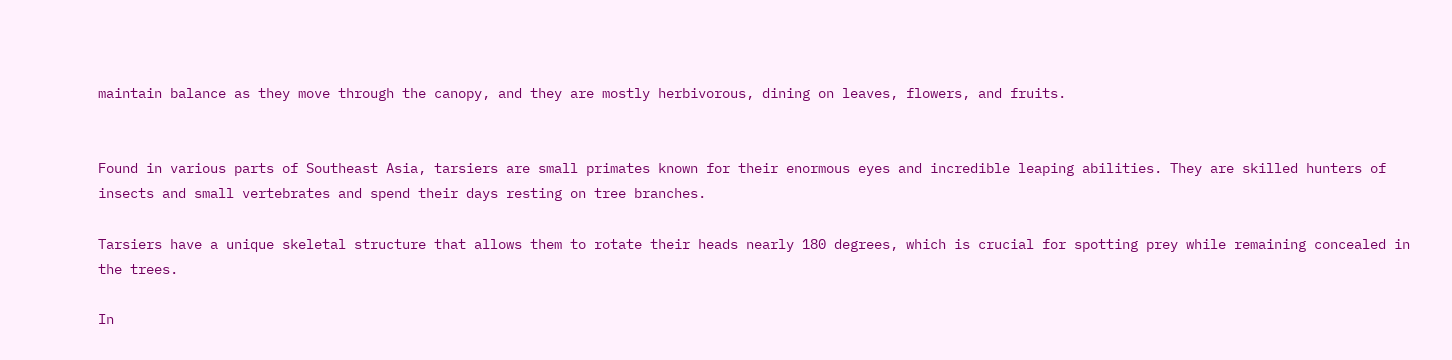maintain balance as they move through the canopy, and they are mostly herbivorous, dining on leaves, flowers, and fruits.


Found in various parts of Southeast Asia, tarsiers are small primates known for their enormous eyes and incredible leaping abilities. They are skilled hunters of insects and small vertebrates and spend their days resting on tree branches.

Tarsiers have a unique skeletal structure that allows them to rotate their heads nearly 180 degrees, which is crucial for spotting prey while remaining concealed in the trees.

In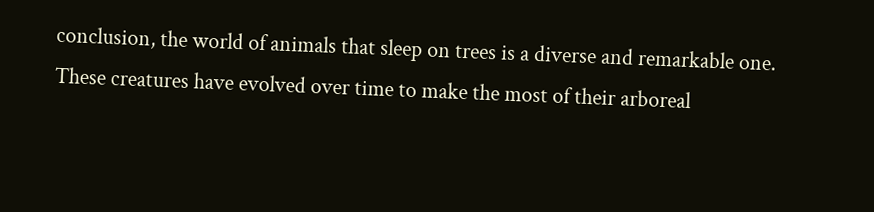conclusion, the world of animals that sleep on trees is a diverse and remarkable one. These creatures have evolved over time to make the most of their arboreal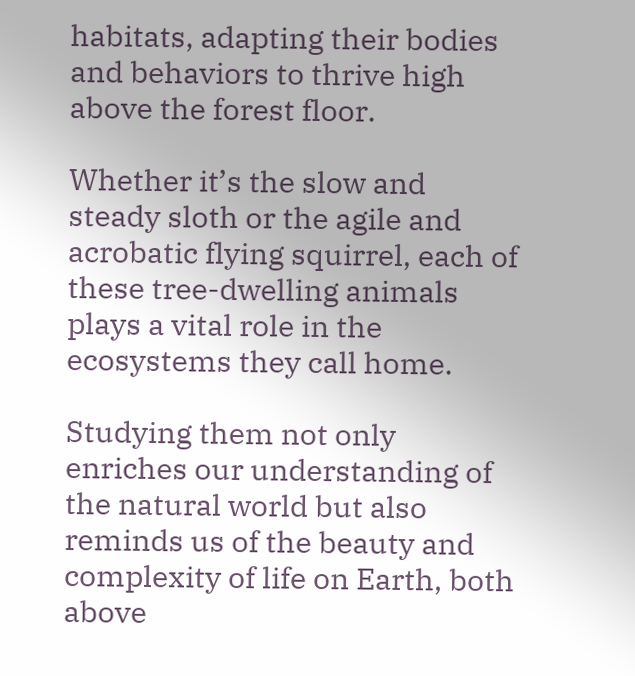habitats, adapting their bodies and behaviors to thrive high above the forest floor.

Whether it’s the slow and steady sloth or the agile and acrobatic flying squirrel, each of these tree-dwelling animals plays a vital role in the ecosystems they call home.

Studying them not only enriches our understanding of the natural world but also reminds us of the beauty and complexity of life on Earth, both above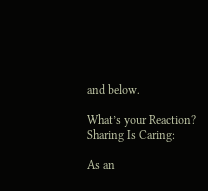and below.

What’s your Reaction?
Sharing Is Caring:

As an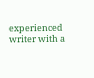experienced writer with a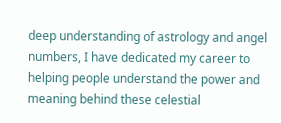deep understanding of astrology and angel numbers, I have dedicated my career to helping people understand the power and meaning behind these celestial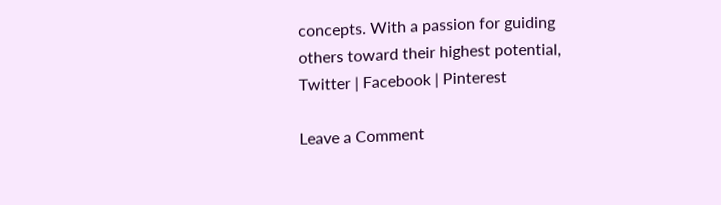concepts. With a passion for guiding others toward their highest potential, Twitter | Facebook | Pinterest

Leave a Comment